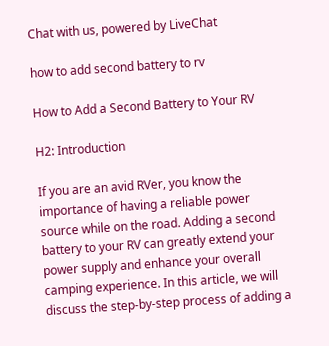Chat with us, powered by LiveChat

how to add second battery to rv

How to Add a Second Battery to Your RV

H2: Introduction

If you are an avid RVer, you know the importance of having a reliable power source while on the road. Adding a second battery to your RV can greatly extend your power supply and enhance your overall camping experience. In this article, we will discuss the step-by-step process of adding a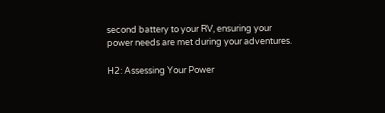second battery to your RV, ensuring your power needs are met during your adventures.

H2: Assessing Your Power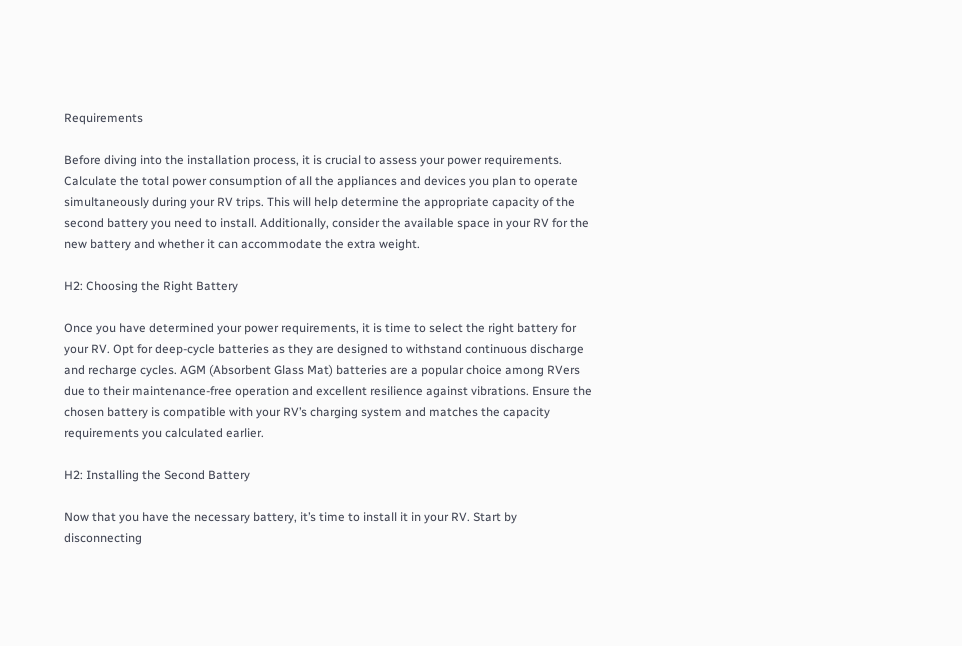Requirements

Before diving into the installation process, it is crucial to assess your power requirements. Calculate the total power consumption of all the appliances and devices you plan to operate simultaneously during your RV trips. This will help determine the appropriate capacity of the second battery you need to install. Additionally, consider the available space in your RV for the new battery and whether it can accommodate the extra weight.

H2: Choosing the Right Battery

Once you have determined your power requirements, it is time to select the right battery for your RV. Opt for deep-cycle batteries as they are designed to withstand continuous discharge and recharge cycles. AGM (Absorbent Glass Mat) batteries are a popular choice among RVers due to their maintenance-free operation and excellent resilience against vibrations. Ensure the chosen battery is compatible with your RV’s charging system and matches the capacity requirements you calculated earlier.

H2: Installing the Second Battery

Now that you have the necessary battery, it’s time to install it in your RV. Start by disconnecting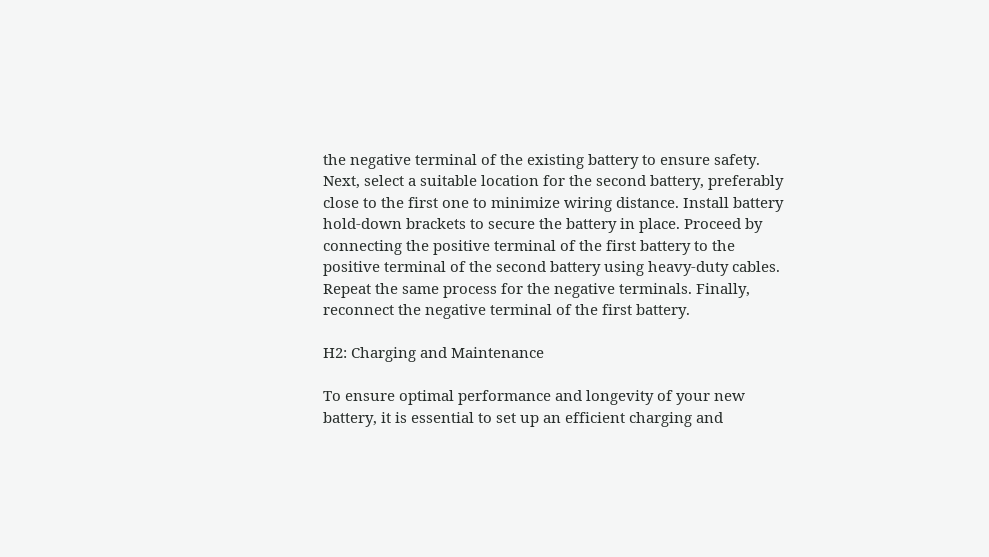the negative terminal of the existing battery to ensure safety. Next, select a suitable location for the second battery, preferably close to the first one to minimize wiring distance. Install battery hold-down brackets to secure the battery in place. Proceed by connecting the positive terminal of the first battery to the positive terminal of the second battery using heavy-duty cables. Repeat the same process for the negative terminals. Finally, reconnect the negative terminal of the first battery.

H2: Charging and Maintenance

To ensure optimal performance and longevity of your new battery, it is essential to set up an efficient charging and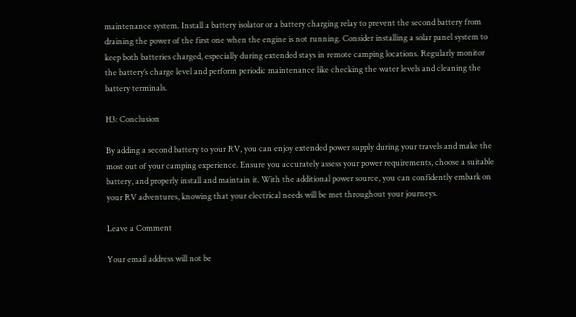maintenance system. Install a battery isolator or a battery charging relay to prevent the second battery from draining the power of the first one when the engine is not running. Consider installing a solar panel system to keep both batteries charged, especially during extended stays in remote camping locations. Regularly monitor the battery’s charge level and perform periodic maintenance like checking the water levels and cleaning the battery terminals.

H3: Conclusion

By adding a second battery to your RV, you can enjoy extended power supply during your travels and make the most out of your camping experience. Ensure you accurately assess your power requirements, choose a suitable battery, and properly install and maintain it. With the additional power source, you can confidently embark on your RV adventures, knowing that your electrical needs will be met throughout your journeys.

Leave a Comment

Your email address will not be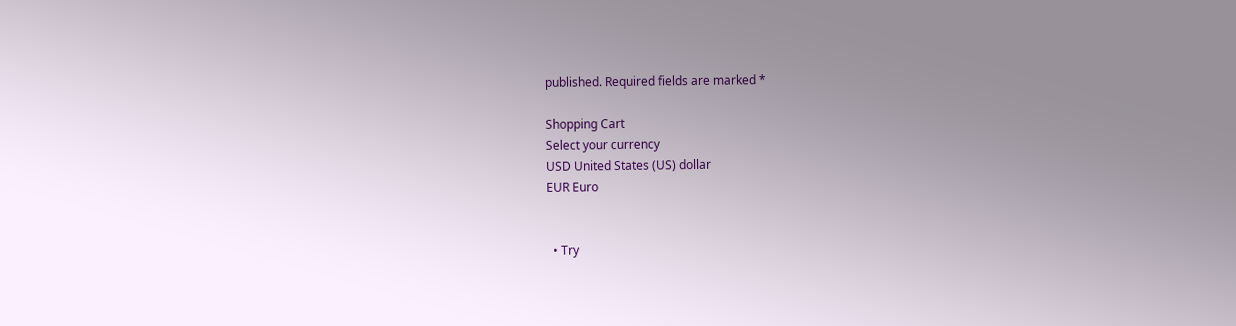published. Required fields are marked *

Shopping Cart
Select your currency
USD United States (US) dollar
EUR Euro


  • Try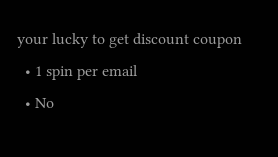your lucky to get discount coupon
  • 1 spin per email
  • No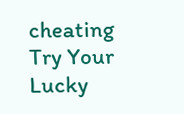cheating
Try Your Lucky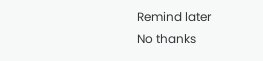Remind later
No thanks